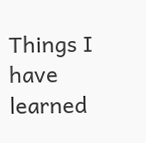Things I have learned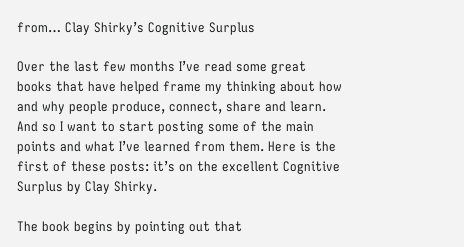from… Clay Shirky’s Cognitive Surplus

Over the last few months I’ve read some great books that have helped frame my thinking about how and why people produce, connect, share and learn. And so I want to start posting some of the main points and what I’ve learned from them. Here is the first of these posts: it’s on the excellent Cognitive Surplus by Clay Shirky.

The book begins by pointing out that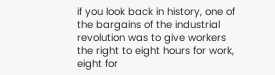if you look back in history, one of the bargains of the industrial revolution was to give workers the right to eight hours for work, eight for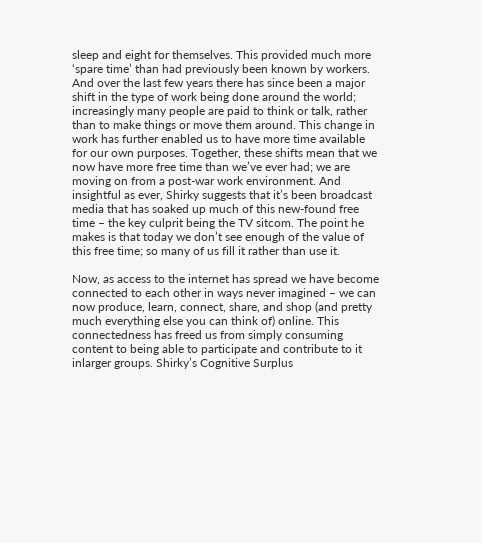sleep and eight for themselves. This provided much more ‘spare time’ than had previously been known by workers. And over the last few years there has since been a major shift in the type of work being done around the world; increasingly many people are paid to think or talk, rather than to make things or move them around. This change in work has further enabled us to have more time available for our own purposes. Together, these shifts mean that we now have more free time than we’ve ever had; we are moving on from a post-war work environment. And insightful as ever, Shirky suggests that it’s been broadcast media that has soaked up much of this new-found free time – the key culprit being the TV sitcom. The point he makes is that today we don’t see enough of the value of this free time; so many of us fill it rather than use it.

Now, as access to the internet has spread we have become connected to each other in ways never imagined – we can now produce, learn, connect, share, and shop (and pretty much everything else you can think of) online. This connectedness has freed us from simply consuming content to being able to participate and contribute to it inlarger groups. Shirky’s Cognitive Surplus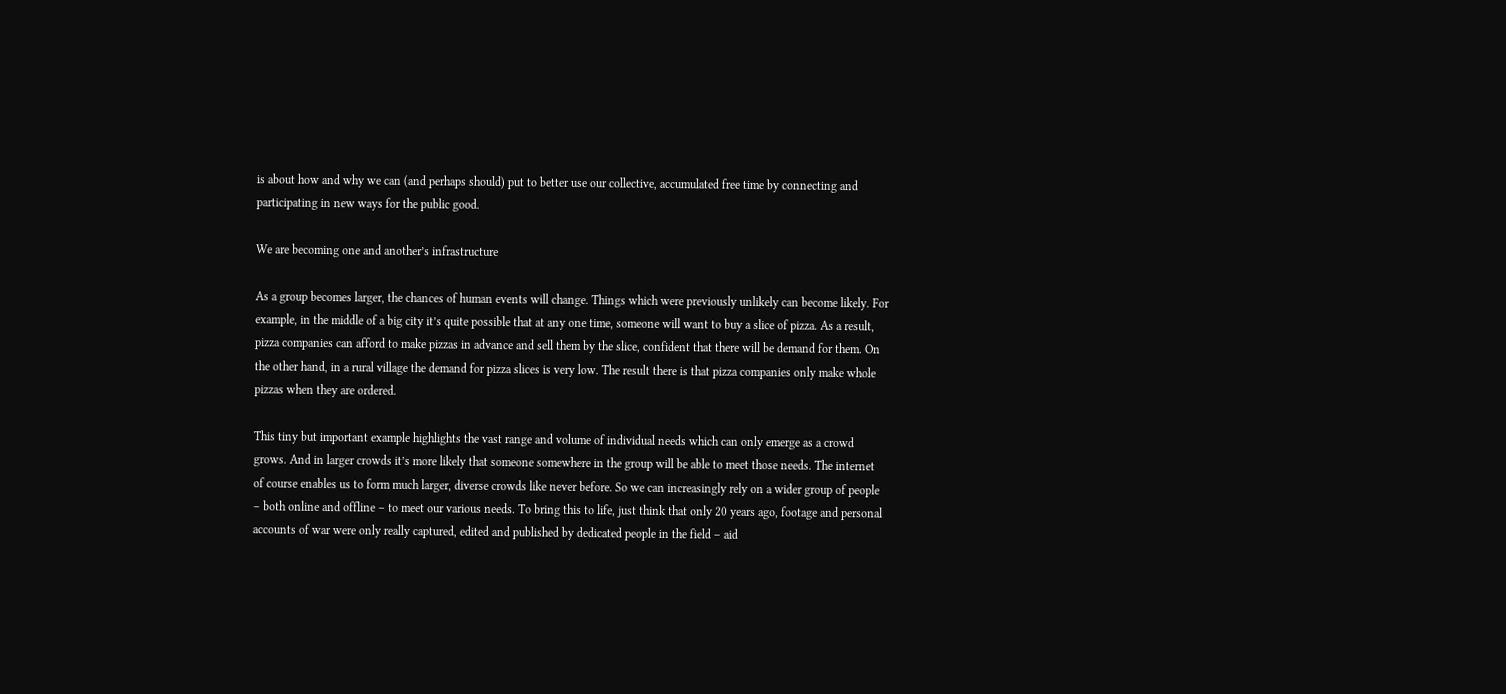is about how and why we can (and perhaps should) put to better use our collective, accumulated free time by connecting and participating in new ways for the public good.

We are becoming one and another’s infrastructure

As a group becomes larger, the chances of human events will change. Things which were previously unlikely can become likely. For example, in the middle of a big city it’s quite possible that at any one time, someone will want to buy a slice of pizza. As a result, pizza companies can afford to make pizzas in advance and sell them by the slice, confident that there will be demand for them. On the other hand, in a rural village the demand for pizza slices is very low. The result there is that pizza companies only make whole pizzas when they are ordered.

This tiny but important example highlights the vast range and volume of individual needs which can only emerge as a crowd grows. And in larger crowds it’s more likely that someone somewhere in the group will be able to meet those needs. The internet of course enables us to form much larger, diverse crowds like never before. So we can increasingly rely on a wider group of people – both online and offline – to meet our various needs. To bring this to life, just think that only 20 years ago, footage and personal accounts of war were only really captured, edited and published by dedicated people in the field – aid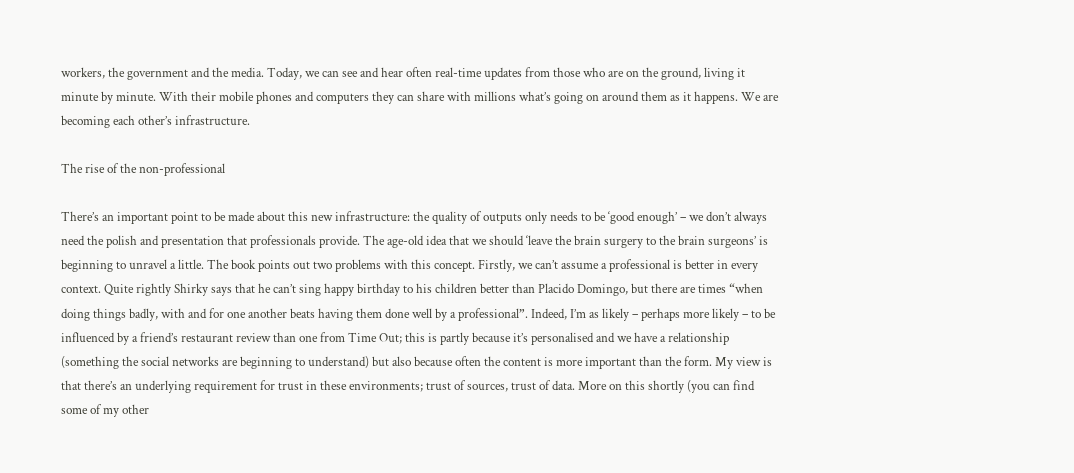workers, the government and the media. Today, we can see and hear often real-time updates from those who are on the ground, living it minute by minute. With their mobile phones and computers they can share with millions what’s going on around them as it happens. We are becoming each other’s infrastructure.

The rise of the non-professional

There’s an important point to be made about this new infrastructure: the quality of outputs only needs to be ‘good enough’ – we don’t always need the polish and presentation that professionals provide. The age-old idea that we should ‘leave the brain surgery to the brain surgeons’ is beginning to unravel a little. The book points out two problems with this concept. Firstly, we can’t assume a professional is better in every context. Quite rightly Shirky says that he can’t sing happy birthday to his children better than Placido Domingo, but there are times “when doing things badly, with and for one another beats having them done well by a professional”. Indeed, I’m as likely – perhaps more likely – to be influenced by a friend’s restaurant review than one from Time Out; this is partly because it’s personalised and we have a relationship (something the social networks are beginning to understand) but also because often the content is more important than the form. My view is that there’s an underlying requirement for trust in these environments; trust of sources, trust of data. More on this shortly (you can find some of my other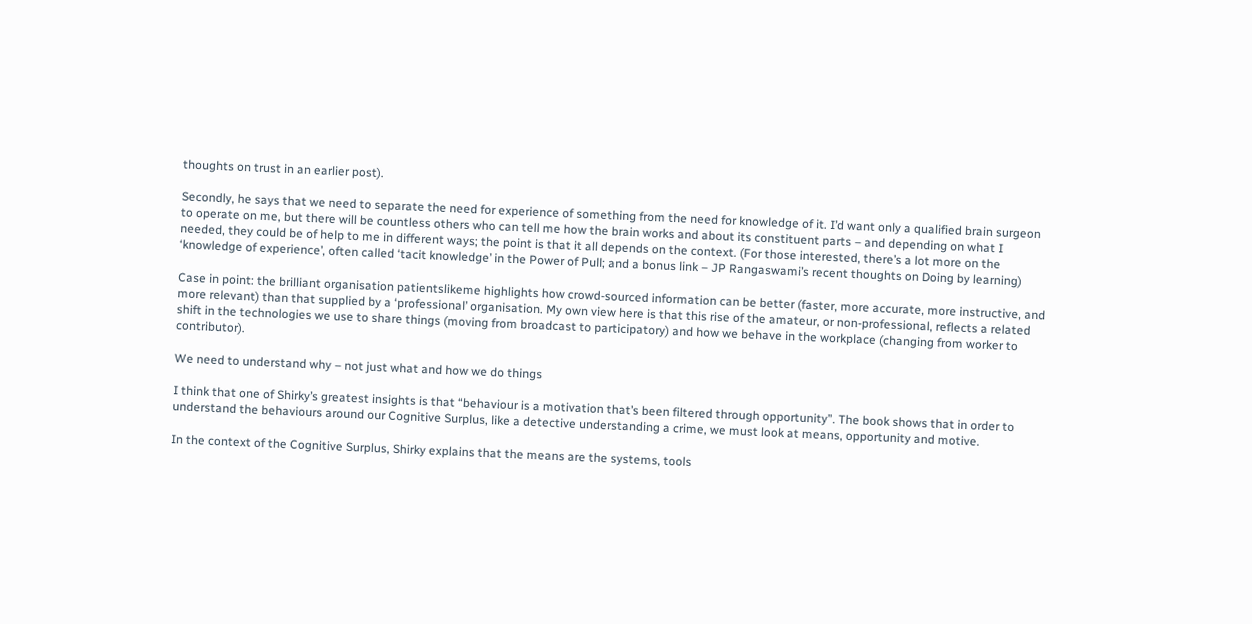thoughts on trust in an earlier post).

Secondly, he says that we need to separate the need for experience of something from the need for knowledge of it. I’d want only a qualified brain surgeon to operate on me, but there will be countless others who can tell me how the brain works and about its constituent parts – and depending on what I needed, they could be of help to me in different ways; the point is that it all depends on the context. (For those interested, there’s a lot more on the ‘knowledge of experience’, often called ‘tacit knowledge’ in the Power of Pull; and a bonus link – JP Rangaswami’s recent thoughts on Doing by learning)

Case in point: the brilliant organisation patientslikeme highlights how crowd-sourced information can be better (faster, more accurate, more instructive, and more relevant) than that supplied by a ‘professional’ organisation. My own view here is that this rise of the amateur, or non-professional, reflects a related shift in the technologies we use to share things (moving from broadcast to participatory) and how we behave in the workplace (changing from worker to contributor).

We need to understand why – not just what and how we do things

I think that one of Shirky’s greatest insights is that “behaviour is a motivation that’s been filtered through opportunity”. The book shows that in order to understand the behaviours around our Cognitive Surplus, like a detective understanding a crime, we must look at means, opportunity and motive.

In the context of the Cognitive Surplus, Shirky explains that the means are the systems, tools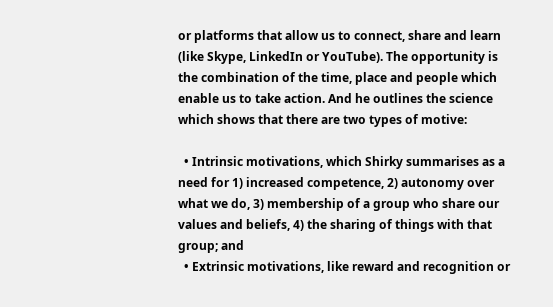or platforms that allow us to connect, share and learn (like Skype, LinkedIn or YouTube). The opportunity is the combination of the time, place and people which enable us to take action. And he outlines the science which shows that there are two types of motive:

  • Intrinsic motivations, which Shirky summarises as a need for 1) increased competence, 2) autonomy over what we do, 3) membership of a group who share our values and beliefs, 4) the sharing of things with that group; and
  • Extrinsic motivations, like reward and recognition or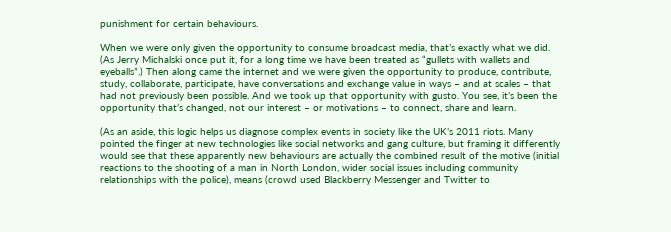punishment for certain behaviours.

When we were only given the opportunity to consume broadcast media, that’s exactly what we did. (As Jerry Michalski once put it, for a long time we have been treated as “gullets with wallets and eyeballs”.) Then along came the internet and we were given the opportunity to produce, contribute, study, collaborate, participate, have conversations and exchange value in ways – and at scales – that had not previously been possible. And we took up that opportunity with gusto. You see, it’s been the opportunity that’s changed, not our interest – or motivations – to connect, share and learn.

(As an aside, this logic helps us diagnose complex events in society like the UK’s 2011 riots. Many pointed the finger at new technologies like social networks and gang culture, but framing it differently would see that these apparently new behaviours are actually the combined result of the motive (initial reactions to the shooting of a man in North London, wider social issues including community relationships with the police), means (crowd used Blackberry Messenger and Twitter to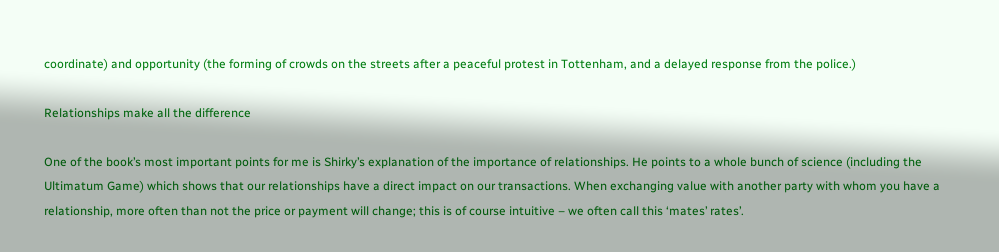coordinate) and opportunity (the forming of crowds on the streets after a peaceful protest in Tottenham, and a delayed response from the police.)

Relationships make all the difference

One of the book’s most important points for me is Shirky’s explanation of the importance of relationships. He points to a whole bunch of science (including the Ultimatum Game) which shows that our relationships have a direct impact on our transactions. When exchanging value with another party with whom you have a relationship, more often than not the price or payment will change; this is of course intuitive – we often call this ‘mates’ rates’.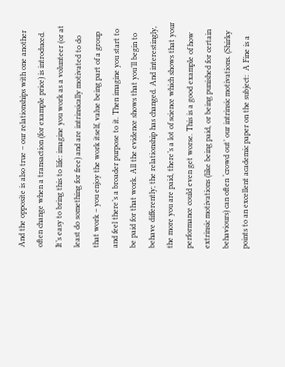And the opposite is also true – our relationships with one another often change when a transaction (for example price) is introduced. It’s easy to bring this to life: imagine you work as a volunteer (or at least do something for free) and are intrinsically motivated to do that work – you enjoy the work itself, value being part of a group and feel there’s a broader purpose to it. Then imagine you start to be paid for that work. All the evidence shows that you’ll begin to behave differently; the relationship has changed. And interestingly, the more you are paid, there’s a lot of science which shows that your performance could even get worse. This is a good example of how extrinsic motivations (like being paid, or being punished for certain behaviours) can often ‘crowd out’ our intrinsic motivations. (Shirky points to an excellent academic paper on the subject:  A Fine is a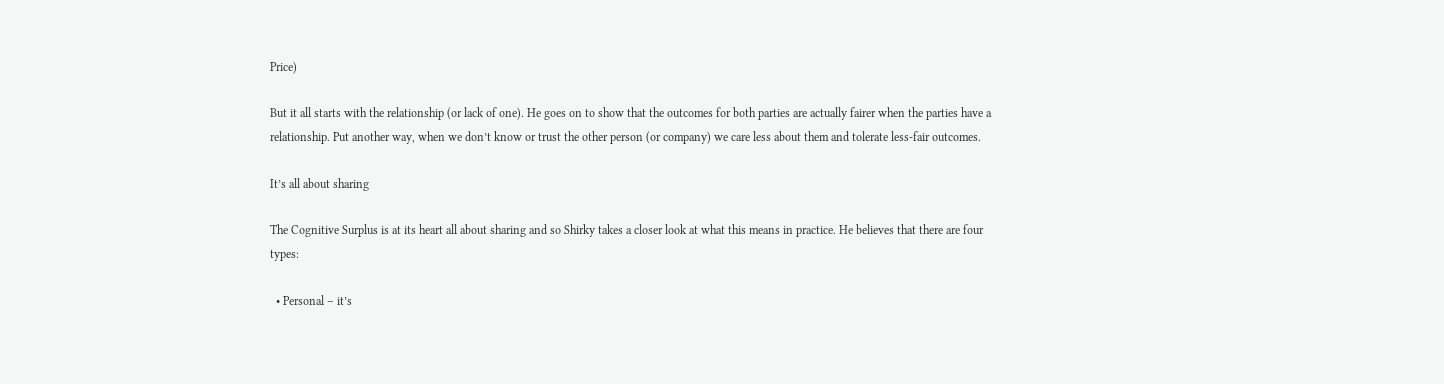Price)

But it all starts with the relationship (or lack of one). He goes on to show that the outcomes for both parties are actually fairer when the parties have a relationship. Put another way, when we don’t know or trust the other person (or company) we care less about them and tolerate less-fair outcomes.

It’s all about sharing

The Cognitive Surplus is at its heart all about sharing and so Shirky takes a closer look at what this means in practice. He believes that there are four types:

  • Personal – it’s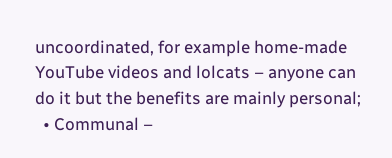uncoordinated, for example home-made YouTube videos and lolcats – anyone can do it but the benefits are mainly personal;
  • Communal –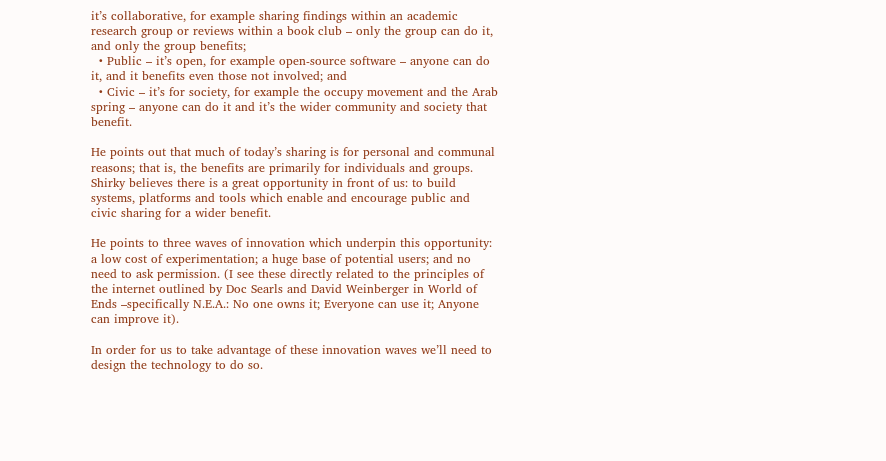it’s collaborative, for example sharing findings within an academic research group or reviews within a book club – only the group can do it, and only the group benefits;
  • Public – it’s open, for example open-source software – anyone can do it, and it benefits even those not involved; and
  • Civic – it’s for society, for example the occupy movement and the Arab spring – anyone can do it and it’s the wider community and society that benefit.

He points out that much of today’s sharing is for personal and communal reasons; that is, the benefits are primarily for individuals and groups. Shirky believes there is a great opportunity in front of us: to build systems, platforms and tools which enable and encourage public and civic sharing for a wider benefit.

He points to three waves of innovation which underpin this opportunity: a low cost of experimentation; a huge base of potential users; and no need to ask permission. (I see these directly related to the principles of the internet outlined by Doc Searls and David Weinberger in World of Ends –specifically N.E.A.: No one owns it; Everyone can use it; Anyone can improve it).

In order for us to take advantage of these innovation waves we’ll need to design the technology to do so.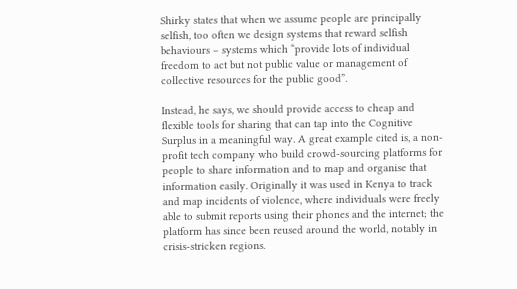Shirky states that when we assume people are principally selfish, too often we design systems that reward selfish behaviours – systems which “provide lots of individual freedom to act but not public value or management of collective resources for the public good”.

Instead, he says, we should provide access to cheap and flexible tools for sharing that can tap into the Cognitive Surplus in a meaningful way. A great example cited is, a non-profit tech company who build crowd-sourcing platforms for people to share information and to map and organise that information easily. Originally it was used in Kenya to track and map incidents of violence, where individuals were freely able to submit reports using their phones and the internet; the platform has since been reused around the world, notably in crisis-stricken regions.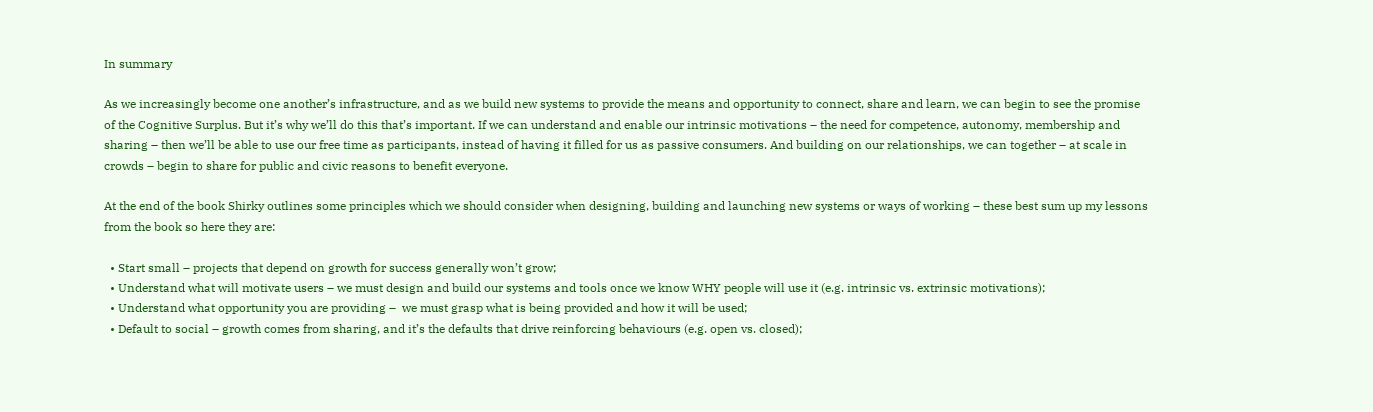In summary

As we increasingly become one another’s infrastructure, and as we build new systems to provide the means and opportunity to connect, share and learn, we can begin to see the promise of the Cognitive Surplus. But it’s why we’ll do this that’s important. If we can understand and enable our intrinsic motivations – the need for competence, autonomy, membership and sharing – then we’ll be able to use our free time as participants, instead of having it filled for us as passive consumers. And building on our relationships, we can together – at scale in crowds – begin to share for public and civic reasons to benefit everyone.

At the end of the book Shirky outlines some principles which we should consider when designing, building and launching new systems or ways of working – these best sum up my lessons from the book so here they are:

  • Start small – projects that depend on growth for success generally won’t grow;
  • Understand what will motivate users – we must design and build our systems and tools once we know WHY people will use it (e.g. intrinsic vs. extrinsic motivations);
  • Understand what opportunity you are providing –  we must grasp what is being provided and how it will be used;
  • Default to social – growth comes from sharing, and it’s the defaults that drive reinforcing behaviours (e.g. open vs. closed);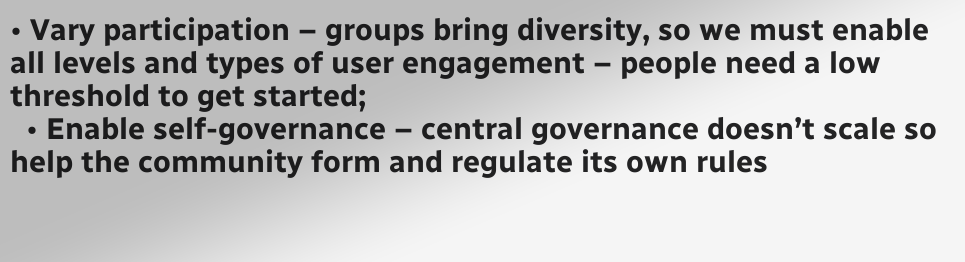• Vary participation – groups bring diversity, so we must enable all levels and types of user engagement – people need a low threshold to get started;
  • Enable self-governance – central governance doesn’t scale so help the community form and regulate its own rules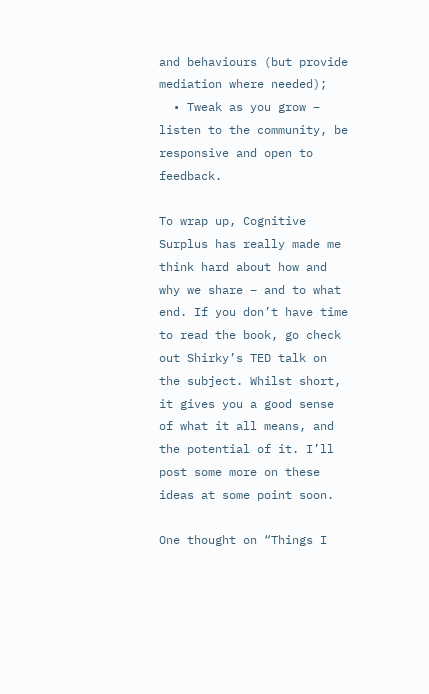and behaviours (but provide mediation where needed);
  • Tweak as you grow – listen to the community, be responsive and open to feedback.

To wrap up, Cognitive Surplus has really made me think hard about how and why we share – and to what end. If you don’t have time to read the book, go check out Shirky’s TED talk on the subject. Whilst short, it gives you a good sense of what it all means, and the potential of it. I’ll post some more on these ideas at some point soon.

One thought on “Things I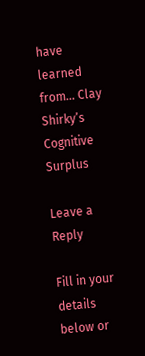have learned from… Clay Shirky’s Cognitive Surplus

Leave a Reply

Fill in your details below or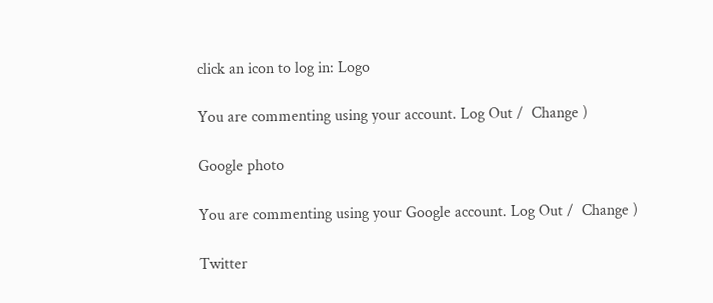click an icon to log in: Logo

You are commenting using your account. Log Out /  Change )

Google photo

You are commenting using your Google account. Log Out /  Change )

Twitter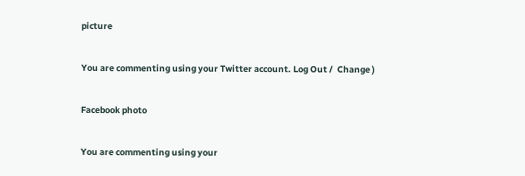picture

You are commenting using your Twitter account. Log Out /  Change )

Facebook photo

You are commenting using your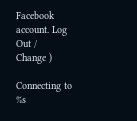Facebook account. Log Out /  Change )

Connecting to %s